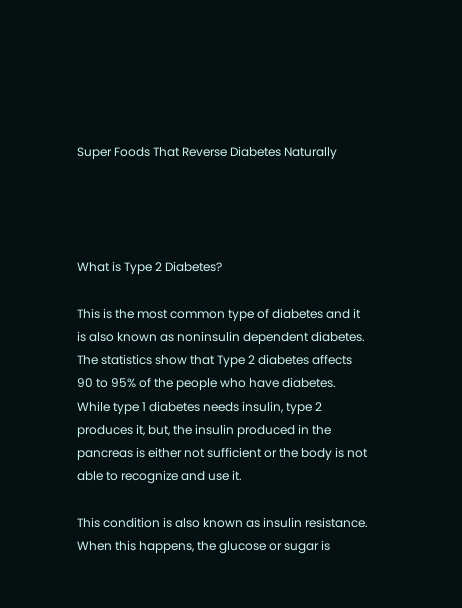Super Foods That Reverse Diabetes Naturally




What is Type 2 Diabetes?

This is the most common type of diabetes and it is also known as noninsulin dependent diabetes. The statistics show that Type 2 diabetes affects 90 to 95% of the people who have diabetes. While type 1 diabetes needs insulin, type 2 produces it, but, the insulin produced in the pancreas is either not sufficient or the body is not able to recognize and use it.

This condition is also known as insulin resistance. When this happens, the glucose or sugar is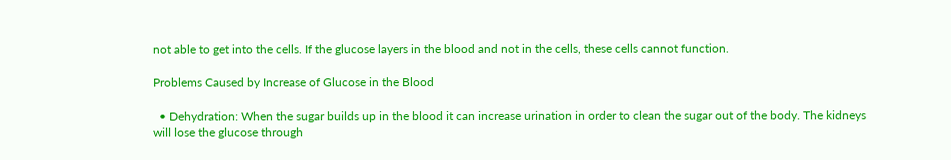not able to get into the cells. If the glucose layers in the blood and not in the cells, these cells cannot function.

Problems Caused by Increase of Glucose in the Blood

  • Dehydration: When the sugar builds up in the blood it can increase urination in order to clean the sugar out of the body. The kidneys will lose the glucose through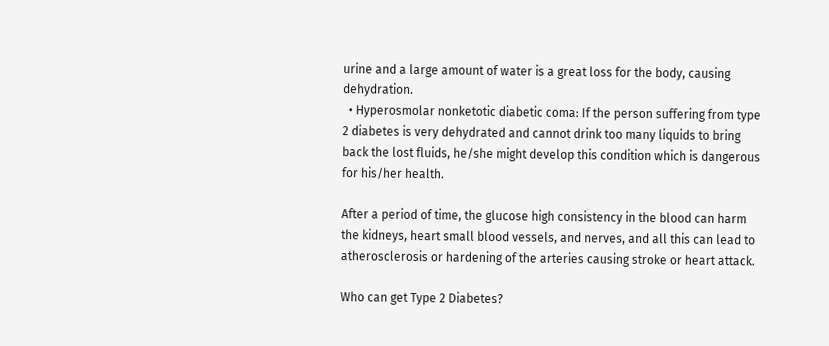urine and a large amount of water is a great loss for the body, causing dehydration.
  • Hyperosmolar nonketotic diabetic coma: If the person suffering from type 2 diabetes is very dehydrated and cannot drink too many liquids to bring back the lost fluids, he/she might develop this condition which is dangerous for his/her health.

After a period of time, the glucose high consistency in the blood can harm the kidneys, heart small blood vessels, and nerves, and all this can lead to atherosclerosis or hardening of the arteries causing stroke or heart attack.

Who can get Type 2 Diabetes?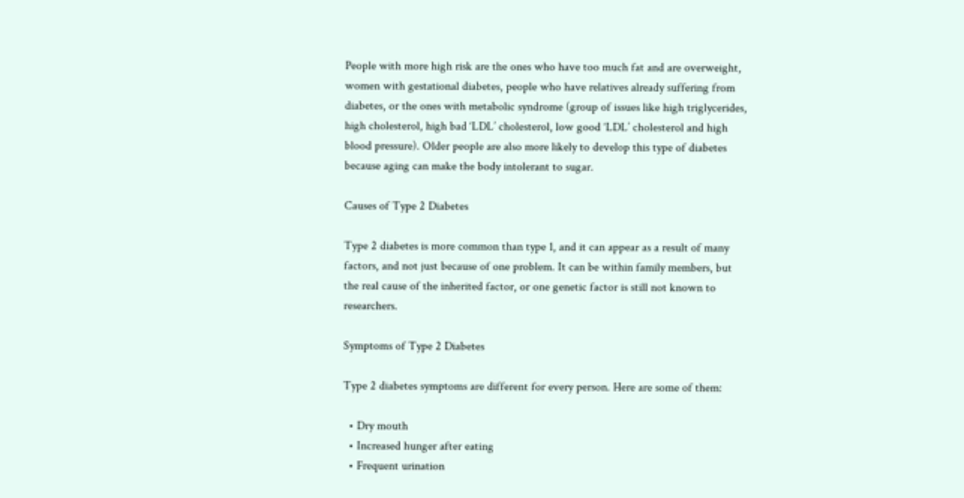People with more high risk are the ones who have too much fat and are overweight, women with gestational diabetes, people who have relatives already suffering from diabetes, or the ones with metabolic syndrome (group of issues like high triglycerides, high cholesterol, high bad ‘LDL’ cholesterol, low good ‘LDL’ cholesterol and high blood pressure). Older people are also more likely to develop this type of diabetes because aging can make the body intolerant to sugar.

Causes of Type 2 Diabetes

Type 2 diabetes is more common than type 1, and it can appear as a result of many factors, and not just because of one problem. It can be within family members, but the real cause of the inherited factor, or one genetic factor is still not known to researchers.

Symptoms of Type 2 Diabetes

Type 2 diabetes symptoms are different for every person. Here are some of them:

  • Dry mouth
  • Increased hunger after eating
  • Frequent urination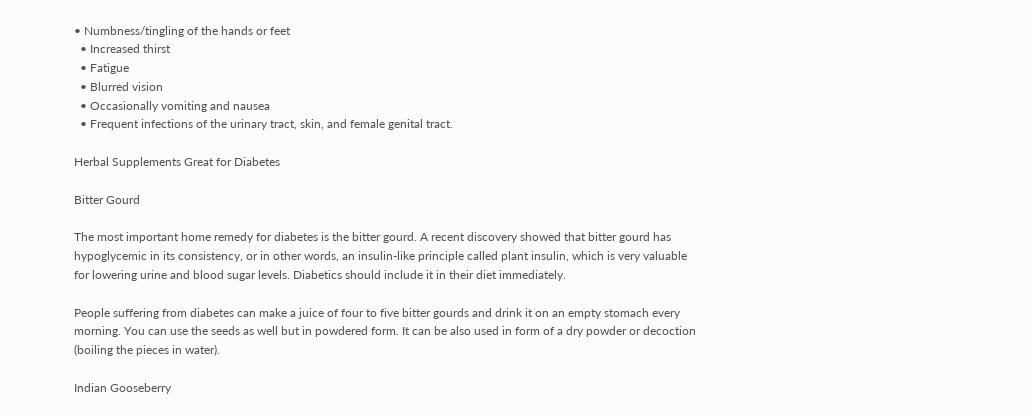• Numbness/tingling of the hands or feet
  • Increased thirst
  • Fatigue
  • Blurred vision
  • Occasionally vomiting and nausea
  • Frequent infections of the urinary tract, skin, and female genital tract.

Herbal Supplements Great for Diabetes

Bitter Gourd

The most important home remedy for diabetes is the bitter gourd. A recent discovery showed that bitter gourd has hypoglycemic in its consistency, or in other words, an insulin-like principle called plant insulin, which is very valuable for lowering urine and blood sugar levels. Diabetics should include it in their diet immediately.

People suffering from diabetes can make a juice of four to five bitter gourds and drink it on an empty stomach every morning. You can use the seeds as well but in powdered form. It can be also used in form of a dry powder or decoction (boiling the pieces in water).

Indian Gooseberry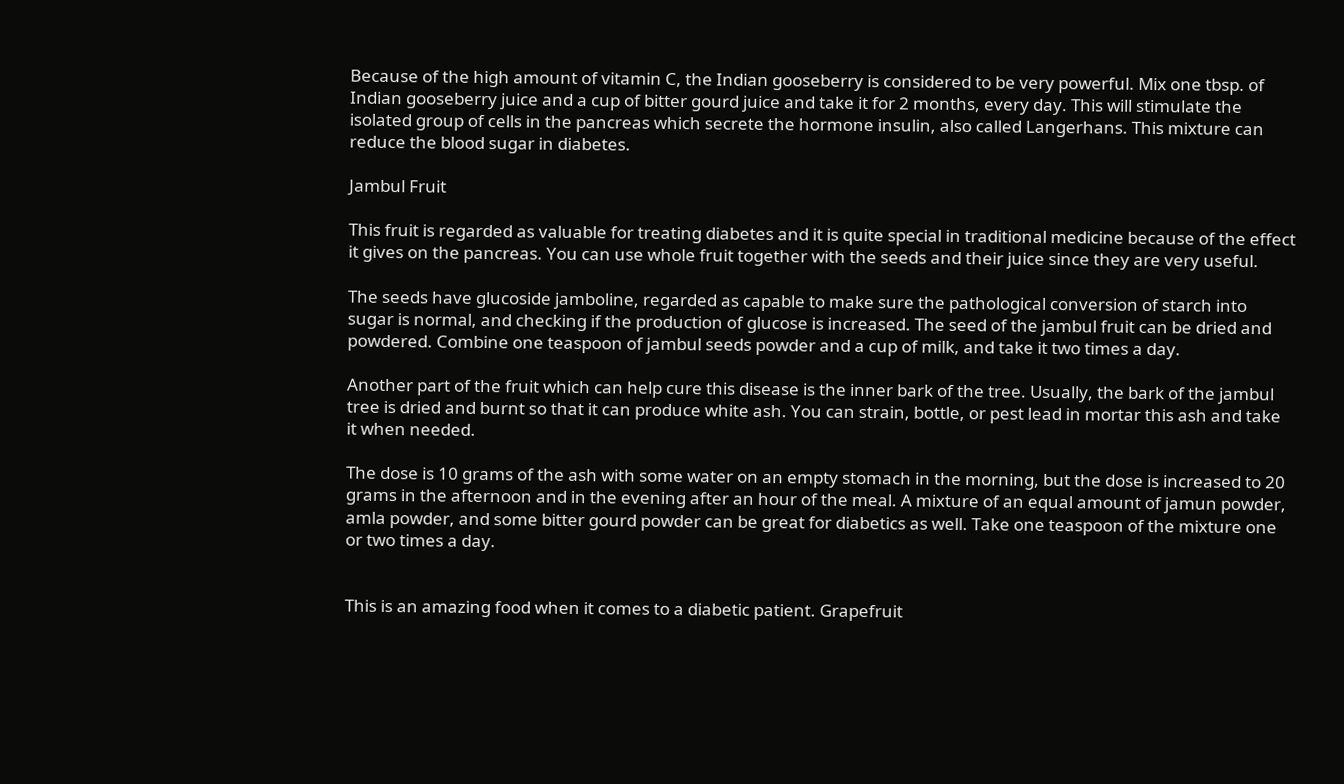Because of the high amount of vitamin C, the Indian gooseberry is considered to be very powerful. Mix one tbsp. of Indian gooseberry juice and a cup of bitter gourd juice and take it for 2 months, every day. This will stimulate the isolated group of cells in the pancreas which secrete the hormone insulin, also called Langerhans. This mixture can reduce the blood sugar in diabetes.

Jambul Fruit

This fruit is regarded as valuable for treating diabetes and it is quite special in traditional medicine because of the effect it gives on the pancreas. You can use whole fruit together with the seeds and their juice since they are very useful.

The seeds have glucoside jamboline, regarded as capable to make sure the pathological conversion of starch into sugar is normal, and checking if the production of glucose is increased. The seed of the jambul fruit can be dried and powdered. Combine one teaspoon of jambul seeds powder and a cup of milk, and take it two times a day.

Another part of the fruit which can help cure this disease is the inner bark of the tree. Usually, the bark of the jambul tree is dried and burnt so that it can produce white ash. You can strain, bottle, or pest lead in mortar this ash and take it when needed.

The dose is 10 grams of the ash with some water on an empty stomach in the morning, but the dose is increased to 20 grams in the afternoon and in the evening after an hour of the meal. A mixture of an equal amount of jamun powder, amla powder, and some bitter gourd powder can be great for diabetics as well. Take one teaspoon of the mixture one or two times a day.


This is an amazing food when it comes to a diabetic patient. Grapefruit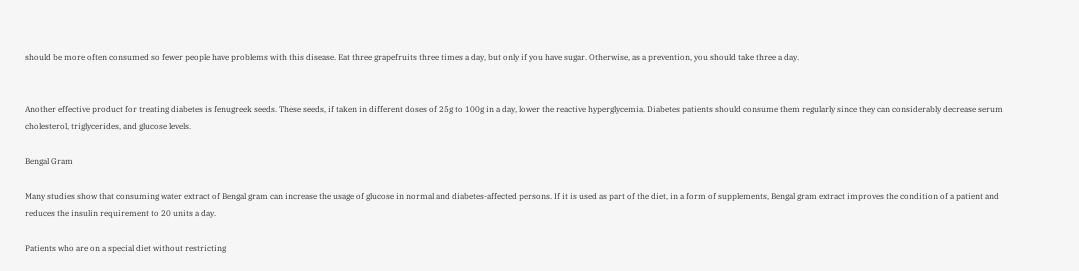should be more often consumed so fewer people have problems with this disease. Eat three grapefruits three times a day, but only if you have sugar. Otherwise, as a prevention, you should take three a day.


Another effective product for treating diabetes is fenugreek seeds. These seeds, if taken in different doses of 25g to 100g in a day, lower the reactive hyperglycemia. Diabetes patients should consume them regularly since they can considerably decrease serum cholesterol, triglycerides, and glucose levels.

Bengal Gram

Many studies show that consuming water extract of Bengal gram can increase the usage of glucose in normal and diabetes-affected persons. If it is used as part of the diet, in a form of supplements, Bengal gram extract improves the condition of a patient and reduces the insulin requirement to 20 units a day.

Patients who are on a special diet without restricting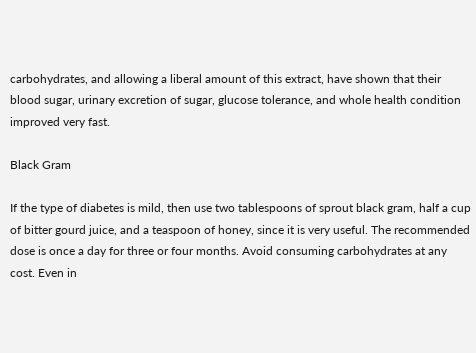carbohydrates, and allowing a liberal amount of this extract, have shown that their blood sugar, urinary excretion of sugar, glucose tolerance, and whole health condition improved very fast.

Black Gram

If the type of diabetes is mild, then use two tablespoons of sprout black gram, half a cup of bitter gourd juice, and a teaspoon of honey, since it is very useful. The recommended dose is once a day for three or four months. Avoid consuming carbohydrates at any cost. Even in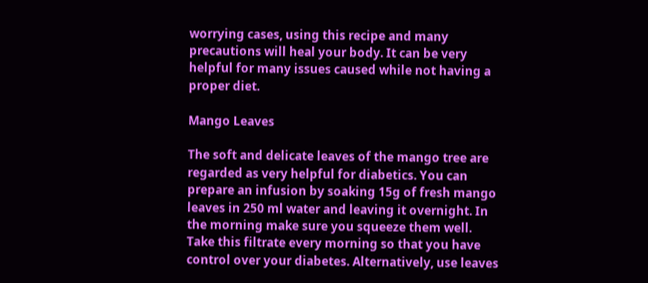worrying cases, using this recipe and many precautions will heal your body. It can be very helpful for many issues caused while not having a proper diet.

Mango Leaves

The soft and delicate leaves of the mango tree are regarded as very helpful for diabetics. You can prepare an infusion by soaking 15g of fresh mango leaves in 250 ml water and leaving it overnight. In the morning make sure you squeeze them well. Take this filtrate every morning so that you have control over your diabetes. Alternatively, use leaves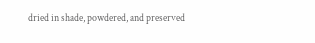dried in shade, powdered, and preserved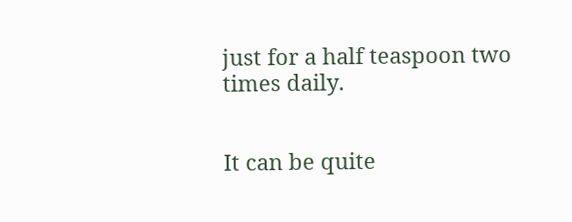just for a half teaspoon two times daily.


It can be quite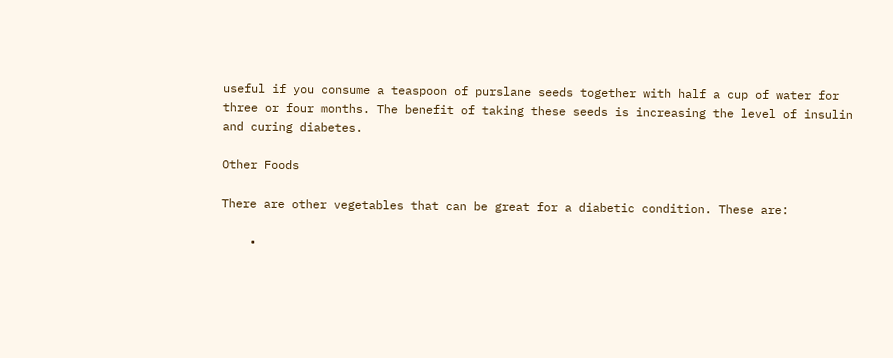useful if you consume a teaspoon of purslane seeds together with half a cup of water for three or four months. The benefit of taking these seeds is increasing the level of insulin and curing diabetes.

Other Foods

There are other vegetables that can be great for a diabetic condition. These are:

    •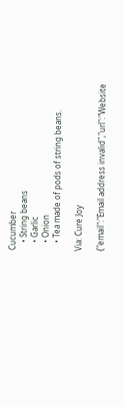Cucumber
    • String beans
    • Garlic
    • Onion
    • Tea made of pods of string beans.

Via: Cure Joy

{"email":"Email address invalid","url":"Website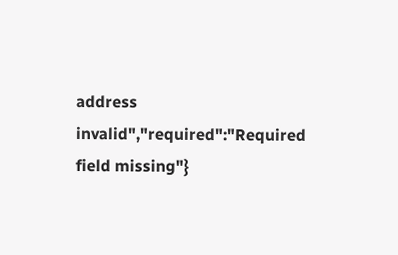address invalid","required":"Required field missing"}